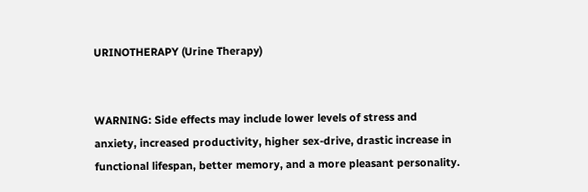URINOTHERAPY (Urine Therapy)


WARNING: Side effects may include lower levels of stress and anxiety, increased productivity, higher sex-drive, drastic increase in functional lifespan, better memory, and a more pleasant personality.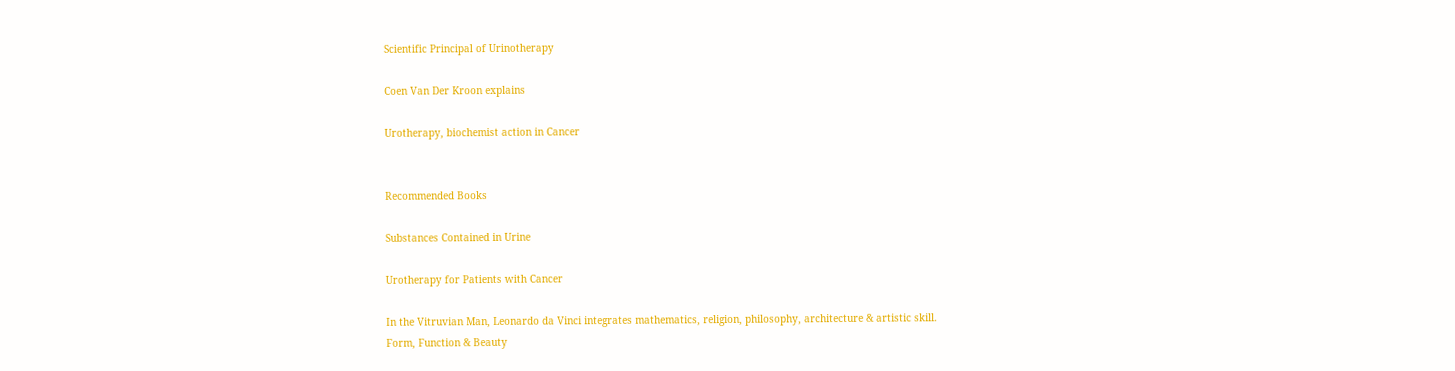Scientific Principal of Urinotherapy

Coen Van Der Kroon explains

Urotherapy, biochemist action in Cancer


Recommended Books

Substances Contained in Urine

Urotherapy for Patients with Cancer

In the Vitruvian Man, Leonardo da Vinci integrates mathematics, religion, philosophy, architecture & artistic skill.
Form, Function & Beauty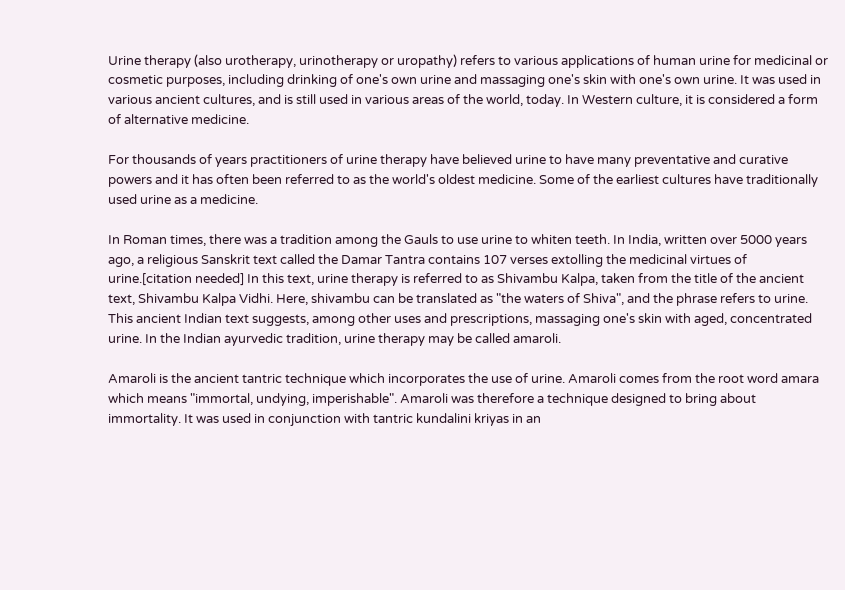Urine therapy (also urotherapy, urinotherapy or uropathy) refers to various applications of human urine for medicinal or cosmetic purposes, including drinking of one's own urine and massaging one's skin with one's own urine. It was used in various ancient cultures, and is still used in various areas of the world, today. In Western culture, it is considered a form of alternative medicine.

For thousands of years practitioners of urine therapy have believed urine to have many preventative and curative powers and it has often been referred to as the world's oldest medicine. Some of the earliest cultures have traditionally used urine as a medicine.

In Roman times, there was a tradition among the Gauls to use urine to whiten teeth. In India, written over 5000 years ago, a religious Sanskrit text called the Damar Tantra contains 107 verses extolling the medicinal virtues of urine.[citation needed] In this text, urine therapy is referred to as Shivambu Kalpa, taken from the title of the ancient text, Shivambu Kalpa Vidhi. Here, shivambu can be translated as "the waters of Shiva", and the phrase refers to urine. This ancient Indian text suggests, among other uses and prescriptions, massaging one's skin with aged, concentrated urine. In the Indian ayurvedic tradition, urine therapy may be called amaroli.

Amaroli is the ancient tantric technique which incorporates the use of urine. Amaroli comes from the root word amara which means "immortal, undying, imperishable". Amaroli was therefore a technique designed to bring about immortality. It was used in conjunction with tantric kundalini kriyas in an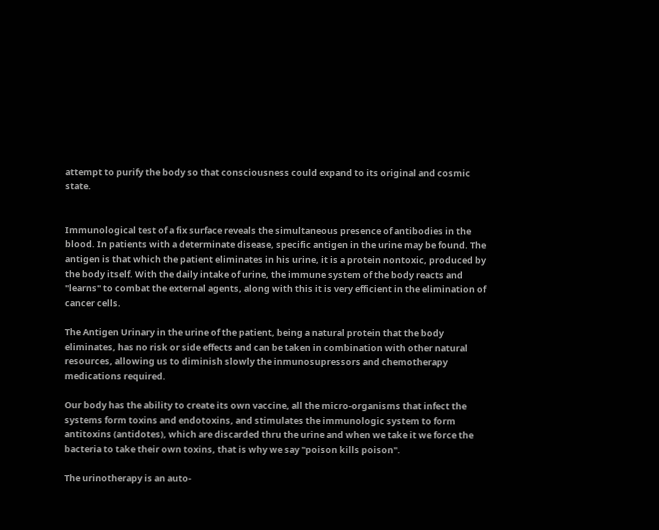attempt to purify the body so that consciousness could expand to its original and cosmic state.


Immunological test of a fix surface reveals the simultaneous presence of antibodies in the blood. In patients with a determinate disease, specific antigen in the urine may be found. The antigen is that which the patient eliminates in his urine, it is a protein nontoxic, produced by the body itself. With the daily intake of urine, the immune system of the body reacts and "learns" to combat the external agents, along with this it is very efficient in the elimination of cancer cells.

The Antigen Urinary in the urine of the patient, being a natural protein that the body eliminates, has no risk or side effects and can be taken in combination with other natural resources, allowing us to diminish slowly the inmunosupressors and chemotherapy medications required.

Our body has the ability to create its own vaccine, all the micro-organisms that infect the systems form toxins and endotoxins, and stimulates the immunologic system to form antitoxins (antidotes), which are discarded thru the urine and when we take it we force the bacteria to take their own toxins, that is why we say "poison kills poison".

The urinotherapy is an auto-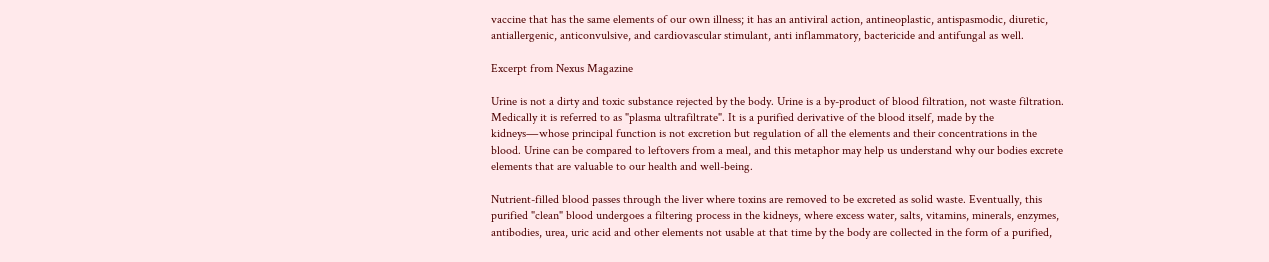vaccine that has the same elements of our own illness; it has an antiviral action, antineoplastic, antispasmodic, diuretic, antiallergenic, anticonvulsive, and cardiovascular stimulant, anti inflammatory, bactericide and antifungal as well.

Excerpt from Nexus Magazine

Urine is not a dirty and toxic substance rejected by the body. Urine is a by-product of blood filtration, not waste filtration. Medically it is referred to as "plasma ultrafiltrate". It is a purified derivative of the blood itself, made by the kidneys―whose principal function is not excretion but regulation of all the elements and their concentrations in the blood. Urine can be compared to leftovers from a meal, and this metaphor may help us understand why our bodies excrete elements that are valuable to our health and well-being.

Nutrient-filled blood passes through the liver where toxins are removed to be excreted as solid waste. Eventually, this purified "clean" blood undergoes a filtering process in the kidneys, where excess water, salts, vitamins, minerals, enzymes, antibodies, urea, uric acid and other elements not usable at that time by the body are collected in the form of a purified,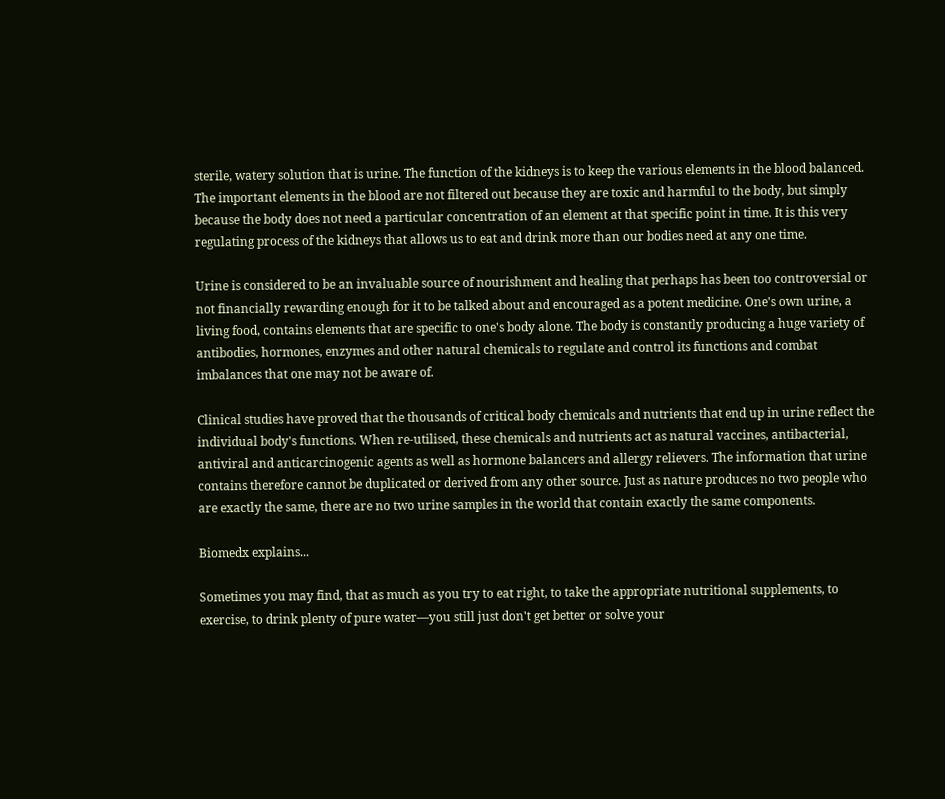sterile, watery solution that is urine. The function of the kidneys is to keep the various elements in the blood balanced. The important elements in the blood are not filtered out because they are toxic and harmful to the body, but simply because the body does not need a particular concentration of an element at that specific point in time. It is this very regulating process of the kidneys that allows us to eat and drink more than our bodies need at any one time.

Urine is considered to be an invaluable source of nourishment and healing that perhaps has been too controversial or not financially rewarding enough for it to be talked about and encouraged as a potent medicine. One's own urine, a living food, contains elements that are specific to one's body alone. The body is constantly producing a huge variety of antibodies, hormones, enzymes and other natural chemicals to regulate and control its functions and combat imbalances that one may not be aware of.

Clinical studies have proved that the thousands of critical body chemicals and nutrients that end up in urine reflect the individual body's functions. When re-utilised, these chemicals and nutrients act as natural vaccines, antibacterial, antiviral and anticarcinogenic agents as well as hormone balancers and allergy relievers. The information that urine contains therefore cannot be duplicated or derived from any other source. Just as nature produces no two people who are exactly the same, there are no two urine samples in the world that contain exactly the same components.

Biomedx explains...

Sometimes you may find, that as much as you try to eat right, to take the appropriate nutritional supplements, to exercise, to drink plenty of pure water―you still just don't get better or solve your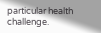particular health challenge.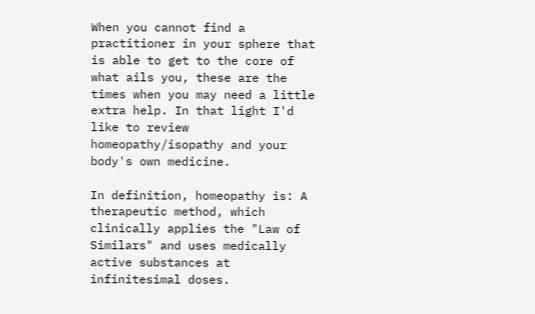When you cannot find a practitioner in your sphere that is able to get to the core of what ails you, these are the times when you may need a little extra help. In that light I'd like to review homeopathy/isopathy and your body's own medicine.

In definition, homeopathy is: A therapeutic method, which clinically applies the "Law of Similars" and uses medically active substances at infinitesimal doses.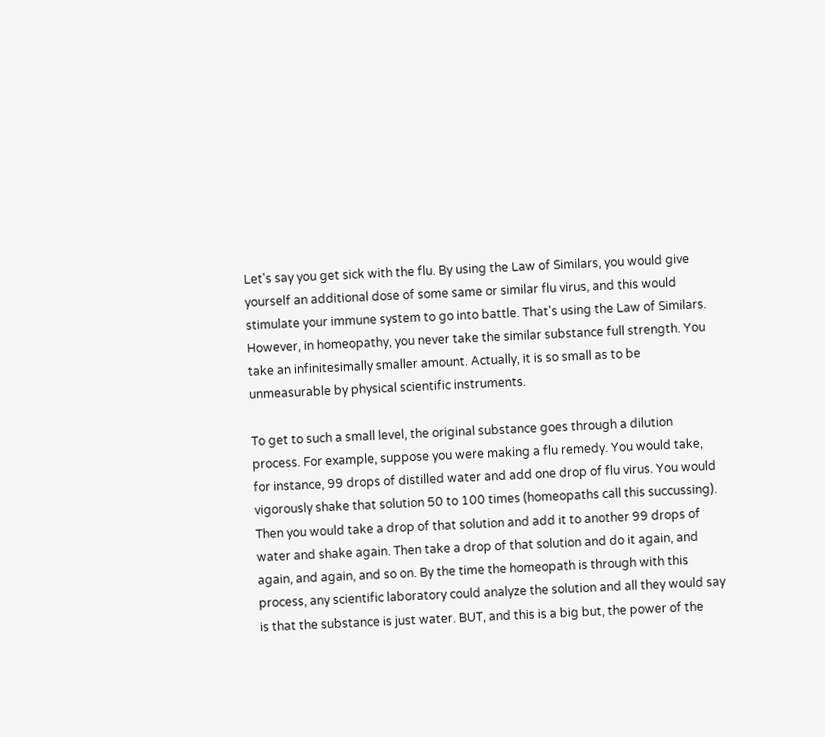Let's say you get sick with the flu. By using the Law of Similars, you would give yourself an additional dose of some same or similar flu virus, and this would stimulate your immune system to go into battle. That's using the Law of Similars. However, in homeopathy, you never take the similar substance full strength. You take an infinitesimally smaller amount. Actually, it is so small as to be unmeasurable by physical scientific instruments.

To get to such a small level, the original substance goes through a dilution process. For example, suppose you were making a flu remedy. You would take, for instance, 99 drops of distilled water and add one drop of flu virus. You would vigorously shake that solution 50 to 100 times (homeopaths call this succussing). Then you would take a drop of that solution and add it to another 99 drops of water and shake again. Then take a drop of that solution and do it again, and again, and again, and so on. By the time the homeopath is through with this process, any scientific laboratory could analyze the solution and all they would say is that the substance is just water. BUT, and this is a big but, the power of the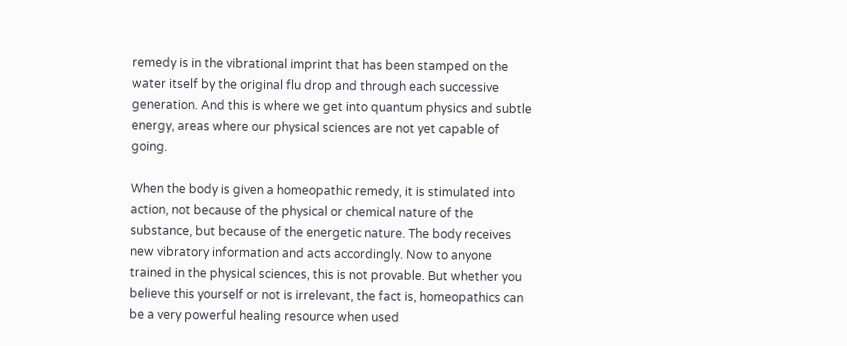remedy is in the vibrational imprint that has been stamped on the water itself by the original flu drop and through each successive generation. And this is where we get into quantum physics and subtle energy, areas where our physical sciences are not yet capable of going.

When the body is given a homeopathic remedy, it is stimulated into action, not because of the physical or chemical nature of the substance, but because of the energetic nature. The body receives new vibratory information and acts accordingly. Now to anyone trained in the physical sciences, this is not provable. But whether you believe this yourself or not is irrelevant, the fact is, homeopathics can be a very powerful healing resource when used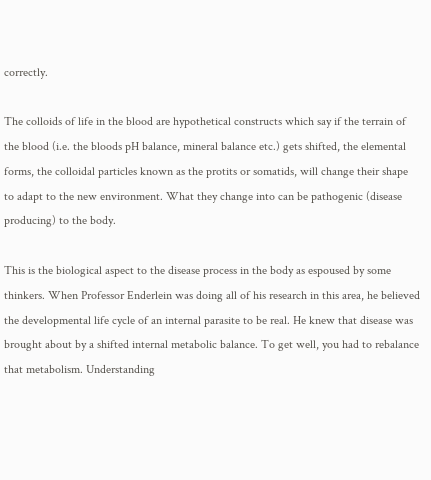correctly.

The colloids of life in the blood are hypothetical constructs which say if the terrain of the blood (i.e. the bloods pH balance, mineral balance etc.) gets shifted, the elemental forms, the colloidal particles known as the protits or somatids, will change their shape to adapt to the new environment. What they change into can be pathogenic (disease producing) to the body.

This is the biological aspect to the disease process in the body as espoused by some thinkers. When Professor Enderlein was doing all of his research in this area, he believed the developmental life cycle of an internal parasite to be real. He knew that disease was brought about by a shifted internal metabolic balance. To get well, you had to rebalance that metabolism. Understanding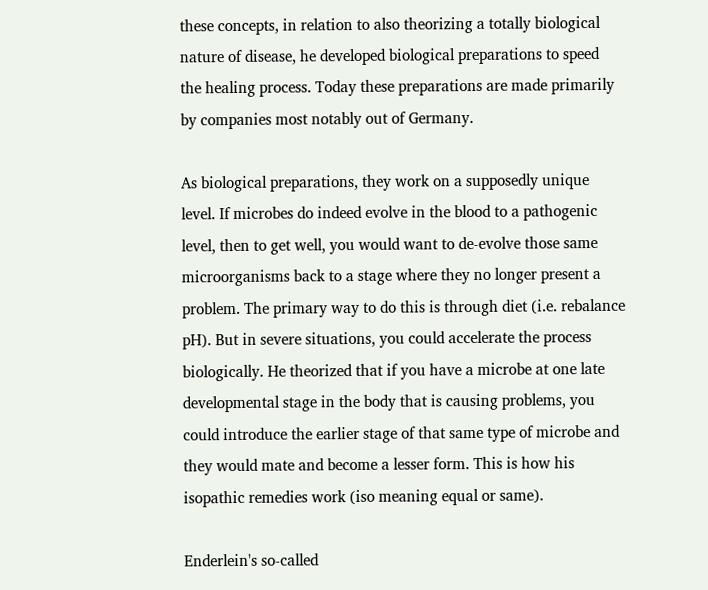these concepts, in relation to also theorizing a totally biological nature of disease, he developed biological preparations to speed the healing process. Today these preparations are made primarily by companies most notably out of Germany.

As biological preparations, they work on a supposedly unique level. If microbes do indeed evolve in the blood to a pathogenic level, then to get well, you would want to de-evolve those same microorganisms back to a stage where they no longer present a problem. The primary way to do this is through diet (i.e. rebalance pH). But in severe situations, you could accelerate the process biologically. He theorized that if you have a microbe at one late developmental stage in the body that is causing problems, you could introduce the earlier stage of that same type of microbe and they would mate and become a lesser form. This is how his isopathic remedies work (iso meaning equal or same).

Enderlein's so-called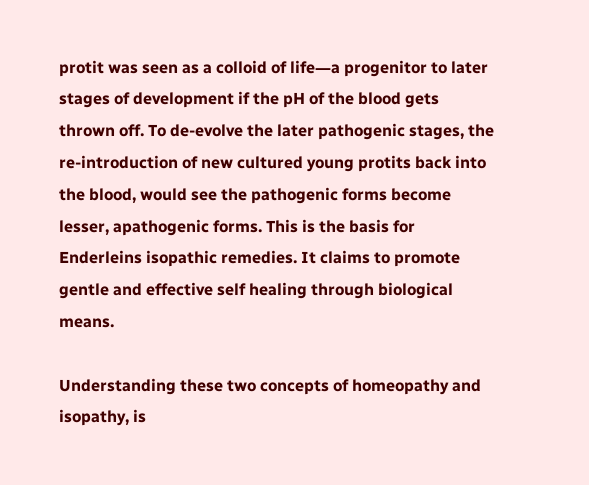protit was seen as a colloid of life―a progenitor to later stages of development if the pH of the blood gets thrown off. To de-evolve the later pathogenic stages, the re-introduction of new cultured young protits back into the blood, would see the pathogenic forms become lesser, apathogenic forms. This is the basis for Enderleins isopathic remedies. It claims to promote gentle and effective self healing through biological means.

Understanding these two concepts of homeopathy and isopathy, is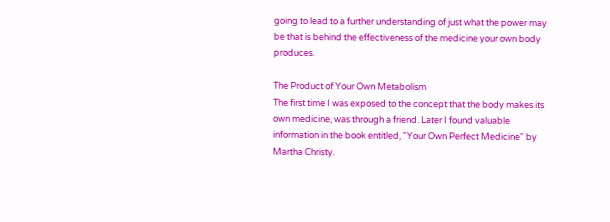going to lead to a further understanding of just what the power may be that is behind the effectiveness of the medicine your own body produces.

The Product of Your Own Metabolism
The first time I was exposed to the concept that the body makes its own medicine, was through a friend. Later I found valuable information in the book entitled, "Your Own Perfect Medicine" by Martha Christy.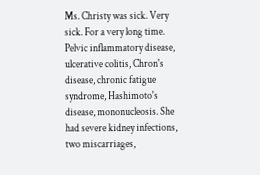Ms. Christy was sick. Very sick. For a very long time. Pelvic inflammatory disease, ulcerative colitis, Chron's disease, chronic fatigue syndrome, Hashimoto's disease, mononucleosis. She had severe kidney infections, two miscarriages,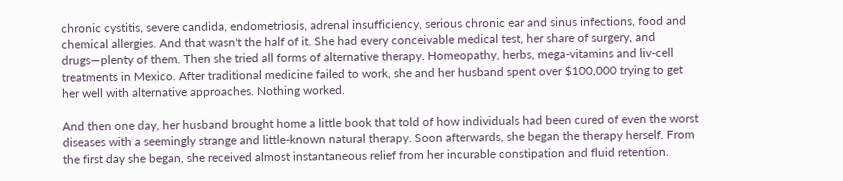chronic cystitis, severe candida, endometriosis, adrenal insufficiency, serious chronic ear and sinus infections, food and chemical allergies. And that wasn't the half of it. She had every conceivable medical test, her share of surgery, and drugs―plenty of them. Then she tried all forms of alternative therapy. Homeopathy, herbs, mega-vitamins and liv-cell treatments in Mexico. After traditional medicine failed to work, she and her husband spent over $100,000 trying to get her well with alternative approaches. Nothing worked.

And then one day, her husband brought home a little book that told of how individuals had been cured of even the worst diseases with a seemingly strange and little-known natural therapy. Soon afterwards, she began the therapy herself. From the first day she began, she received almost instantaneous relief from her incurable constipation and fluid retention.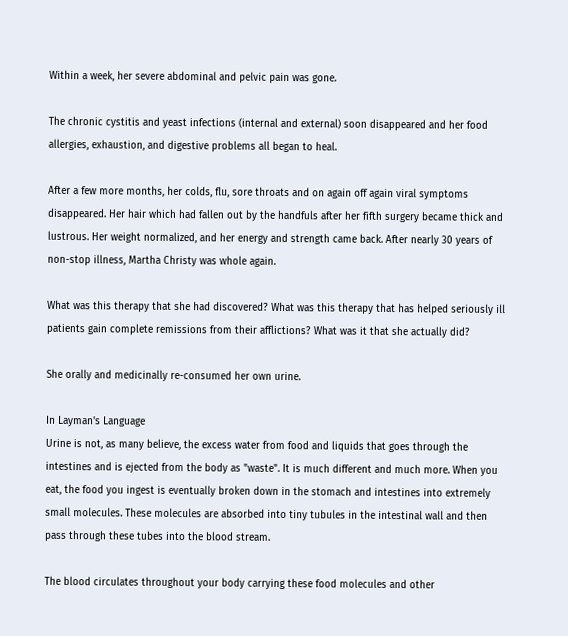Within a week, her severe abdominal and pelvic pain was gone.

The chronic cystitis and yeast infections (internal and external) soon disappeared and her food allergies, exhaustion, and digestive problems all began to heal.

After a few more months, her colds, flu, sore throats and on again off again viral symptoms disappeared. Her hair which had fallen out by the handfuls after her fifth surgery became thick and lustrous. Her weight normalized, and her energy and strength came back. After nearly 30 years of non-stop illness, Martha Christy was whole again.

What was this therapy that she had discovered? What was this therapy that has helped seriously ill patients gain complete remissions from their afflictions? What was it that she actually did?

She orally and medicinally re-consumed her own urine.

In Layman's Language
Urine is not, as many believe, the excess water from food and liquids that goes through the intestines and is ejected from the body as "waste". It is much different and much more. When you eat, the food you ingest is eventually broken down in the stomach and intestines into extremely small molecules. These molecules are absorbed into tiny tubules in the intestinal wall and then pass through these tubes into the blood stream.

The blood circulates throughout your body carrying these food molecules and other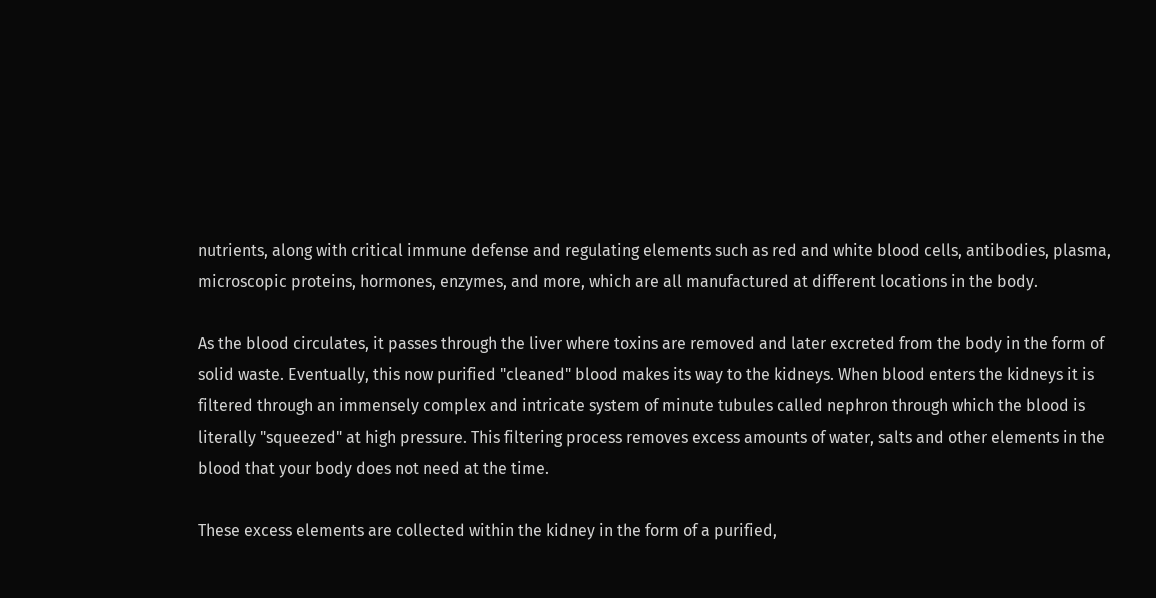nutrients, along with critical immune defense and regulating elements such as red and white blood cells, antibodies, plasma, microscopic proteins, hormones, enzymes, and more, which are all manufactured at different locations in the body.

As the blood circulates, it passes through the liver where toxins are removed and later excreted from the body in the form of solid waste. Eventually, this now purified "cleaned" blood makes its way to the kidneys. When blood enters the kidneys it is filtered through an immensely complex and intricate system of minute tubules called nephron through which the blood is literally "squeezed" at high pressure. This filtering process removes excess amounts of water, salts and other elements in the blood that your body does not need at the time.

These excess elements are collected within the kidney in the form of a purified,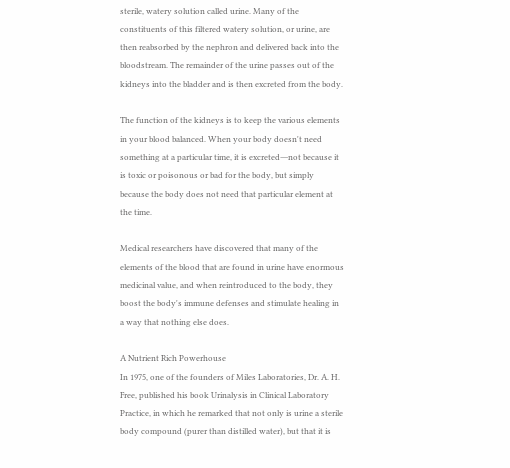sterile, watery solution called urine. Many of the constituents of this filtered watery solution, or urine, are then reabsorbed by the nephron and delivered back into the bloodstream. The remainder of the urine passes out of the kidneys into the bladder and is then excreted from the body.

The function of the kidneys is to keep the various elements in your blood balanced. When your body doesn't need something at a particular time, it is excreted―not because it is toxic or poisonous or bad for the body, but simply because the body does not need that particular element at the time.

Medical researchers have discovered that many of the elements of the blood that are found in urine have enormous medicinal value, and when reintroduced to the body, they boost the body's immune defenses and stimulate healing in a way that nothing else does.

A Nutrient Rich Powerhouse
In 1975, one of the founders of Miles Laboratories, Dr. A. H. Free, published his book Urinalysis in Clinical Laboratory Practice, in which he remarked that not only is urine a sterile body compound (purer than distilled water), but that it is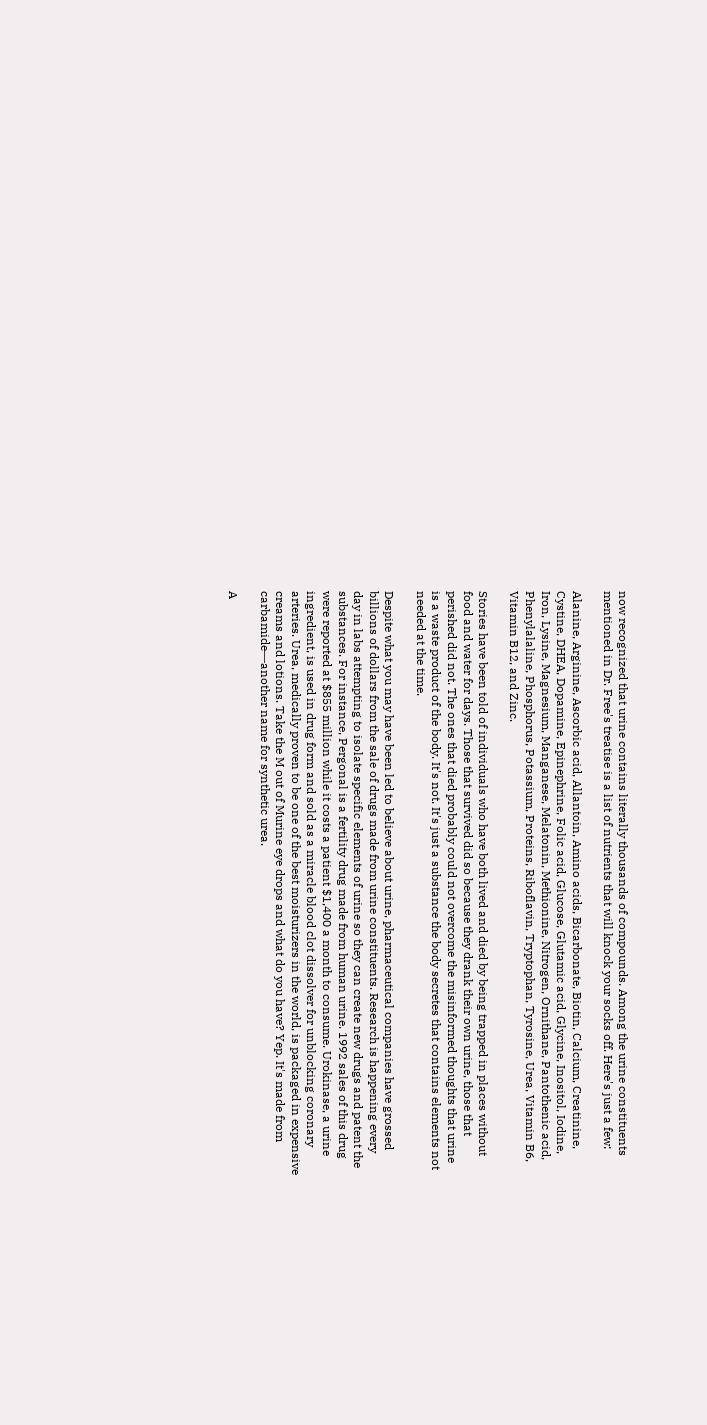now recognized that urine contains literally thousands of compounds. Among the urine constituents mentioned in Dr. Free's treatise is a list of nutrients that will knock your socks off. Here's just a few:

Alanine, Arginine, Ascorbic acid, Allantoin, Amino acids, Bicarbonate, Biotin, Calcium, Creatinine, Cystine, DHEA, Dopamine, Epinephrine, Folic acid, Glucose, Glutamic acid, Glycine, Inositol, Iodine, Iron, Lysine, Magnesium, Manganese, Melatonin, Methionine, Nitrogen, Ornithane, Pantothenic acid, Phenylalaline, Phosphorus, Potassium, Proteins, Riboflavin, Tryptophan, Tyrosine, Urea, Vitamin B6, Vitamin B12, and Zinc.

Stories have been told of individuals who have both lived and died by being trapped in places without food and water for days. Those that survived did so because they drank their own urine, those that perished did not. The ones that died probably could not overcome the misinformed thoughts that urine is a waste product of the body. It's not. It's just a substance the body secretes that contains elements not needed at the time.

Despite what you may have been led to believe about urine, pharmaceutical companies have grossed billions of dollars from the sale of drugs made from urine constituents. Research is happening every day in labs attempting to isolate specific elements of urine so they can create new drugs and patent the substances. For instance, Pergonal is a fertility drug made from human urine. 1992 sales of this drug were reported at $855 million while it costs a patient $1,400 a month to consume. Urokinase, a urine ingredient, is used in drug form and sold as a miracle blood clot dissolver for unblocking coronary arteries. Urea, medically proven to be one of the best moisturizers in the world, is packaged in expensive creams and lotions. Take the M out of Murine eye drops and what do you have? Yep. It's made from carbamide―another name for synthetic urea.

A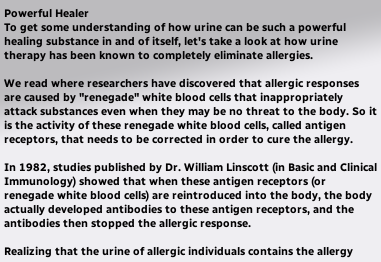Powerful Healer
To get some understanding of how urine can be such a powerful healing substance in and of itself, let's take a look at how urine therapy has been known to completely eliminate allergies.

We read where researchers have discovered that allergic responses are caused by "renegade" white blood cells that inappropriately attack substances even when they may be no threat to the body. So it is the activity of these renegade white blood cells, called antigen receptors, that needs to be corrected in order to cure the allergy.

In 1982, studies published by Dr. William Linscott (in Basic and Clinical Immunology) showed that when these antigen receptors (or renegade white blood cells) are reintroduced into the body, the body actually developed antibodies to these antigen receptors, and the antibodies then stopped the allergic response.

Realizing that the urine of allergic individuals contains the allergy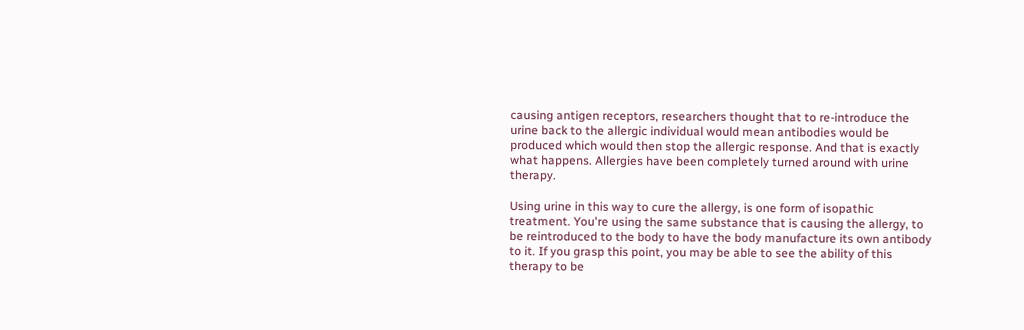causing antigen receptors, researchers thought that to re-introduce the urine back to the allergic individual would mean antibodies would be produced which would then stop the allergic response. And that is exactly what happens. Allergies have been completely turned around with urine therapy.

Using urine in this way to cure the allergy, is one form of isopathic treatment. You're using the same substance that is causing the allergy, to be reintroduced to the body to have the body manufacture its own antibody to it. If you grasp this point, you may be able to see the ability of this therapy to be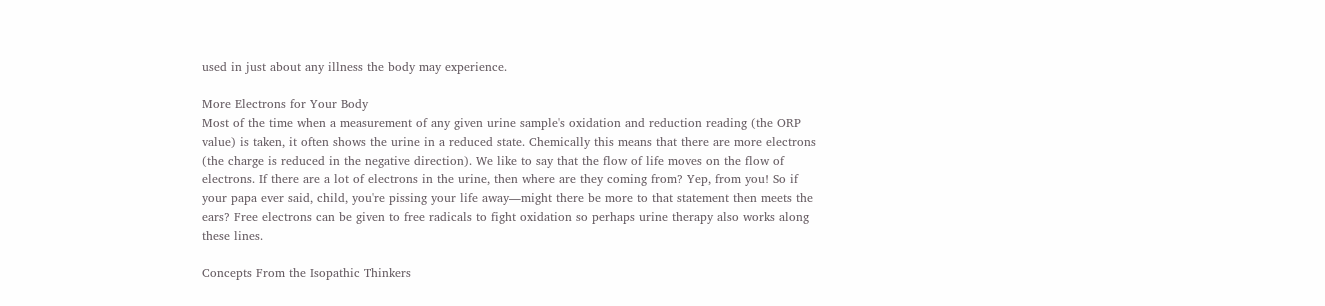used in just about any illness the body may experience.

More Electrons for Your Body
Most of the time when a measurement of any given urine sample's oxidation and reduction reading (the ORP value) is taken, it often shows the urine in a reduced state. Chemically this means that there are more electrons (the charge is reduced in the negative direction). We like to say that the flow of life moves on the flow of electrons. If there are a lot of electrons in the urine, then where are they coming from? Yep, from you! So if your papa ever said, child, you're pissing your life away―might there be more to that statement then meets the ears? Free electrons can be given to free radicals to fight oxidation so perhaps urine therapy also works along these lines.

Concepts From the Isopathic Thinkers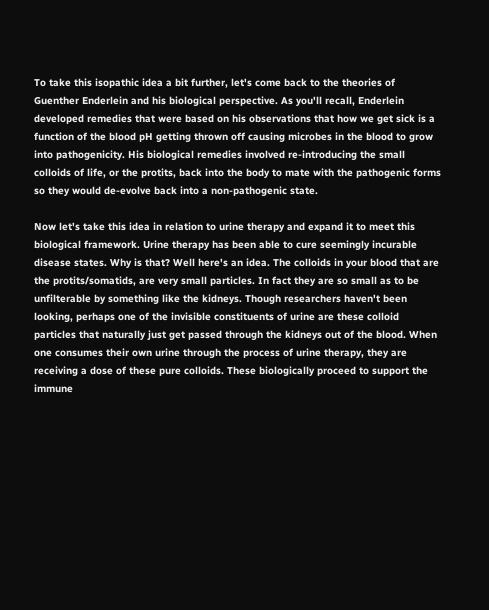To take this isopathic idea a bit further, let's come back to the theories of Guenther Enderlein and his biological perspective. As you'll recall, Enderlein developed remedies that were based on his observations that how we get sick is a function of the blood pH getting thrown off causing microbes in the blood to grow into pathogenicity. His biological remedies involved re-introducing the small colloids of life, or the protits, back into the body to mate with the pathogenic forms so they would de-evolve back into a non-pathogenic state.

Now let's take this idea in relation to urine therapy and expand it to meet this biological framework. Urine therapy has been able to cure seemingly incurable disease states. Why is that? Well here's an idea. The colloids in your blood that are the protits/somatids, are very small particles. In fact they are so small as to be unfilterable by something like the kidneys. Though researchers haven't been looking, perhaps one of the invisible constituents of urine are these colloid particles that naturally just get passed through the kidneys out of the blood. When one consumes their own urine through the process of urine therapy, they are receiving a dose of these pure colloids. These biologically proceed to support the immune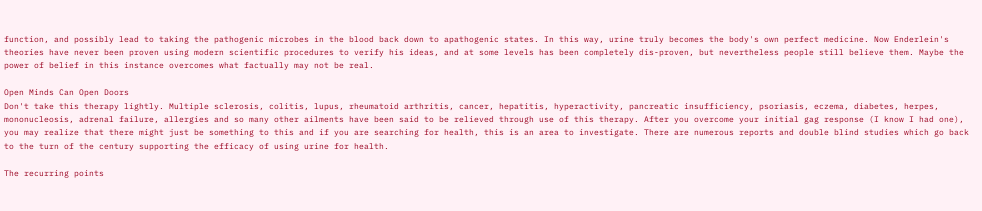function, and possibly lead to taking the pathogenic microbes in the blood back down to apathogenic states. In this way, urine truly becomes the body's own perfect medicine. Now Enderlein's theories have never been proven using modern scientific procedures to verify his ideas, and at some levels has been completely dis-proven, but nevertheless people still believe them. Maybe the power of belief in this instance overcomes what factually may not be real.

Open Minds Can Open Doors
Don't take this therapy lightly. Multiple sclerosis, colitis, lupus, rheumatoid arthritis, cancer, hepatitis, hyperactivity, pancreatic insufficiency, psoriasis, eczema, diabetes, herpes, mononucleosis, adrenal failure, allergies and so many other ailments have been said to be relieved through use of this therapy. After you overcome your initial gag response (I know I had one), you may realize that there might just be something to this and if you are searching for health, this is an area to investigate. There are numerous reports and double blind studies which go back to the turn of the century supporting the efficacy of using urine for health.

The recurring points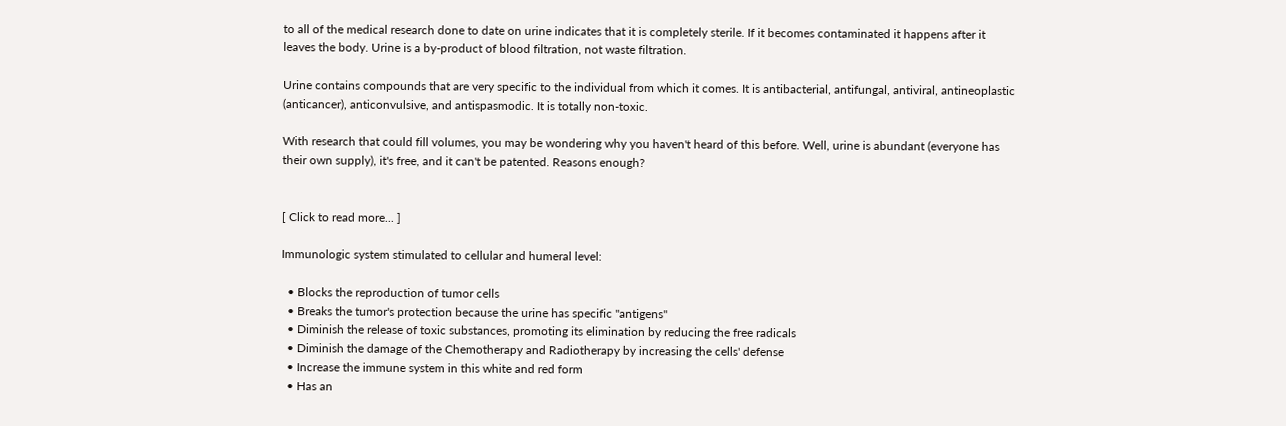to all of the medical research done to date on urine indicates that it is completely sterile. If it becomes contaminated it happens after it leaves the body. Urine is a by-product of blood filtration, not waste filtration.

Urine contains compounds that are very specific to the individual from which it comes. It is antibacterial, antifungal, antiviral, antineoplastic (anticancer), anticonvulsive, and antispasmodic. It is totally non-toxic.

With research that could fill volumes, you may be wondering why you haven't heard of this before. Well, urine is abundant (everyone has their own supply), it's free, and it can't be patented. Reasons enough?


[ Click to read more... ]

Immunologic system stimulated to cellular and humeral level:

  • Blocks the reproduction of tumor cells
  • Breaks the tumor's protection because the urine has specific "antigens"
  • Diminish the release of toxic substances, promoting its elimination by reducing the free radicals
  • Diminish the damage of the Chemotherapy and Radiotherapy by increasing the cells' defense
  • Increase the immune system in this white and red form
  • Has an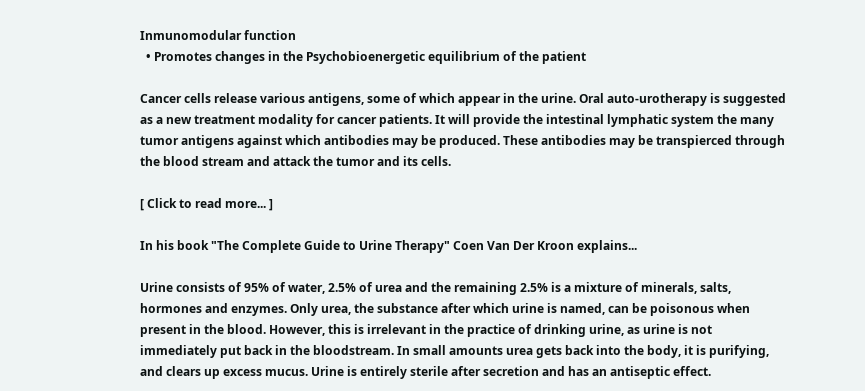Inmunomodular function
  • Promotes changes in the Psychobioenergetic equilibrium of the patient

Cancer cells release various antigens, some of which appear in the urine. Oral auto-urotherapy is suggested as a new treatment modality for cancer patients. It will provide the intestinal lymphatic system the many tumor antigens against which antibodies may be produced. These antibodies may be transpierced through the blood stream and attack the tumor and its cells.

[ Click to read more... ]

In his book "The Complete Guide to Urine Therapy" Coen Van Der Kroon explains...

Urine consists of 95% of water, 2.5% of urea and the remaining 2.5% is a mixture of minerals, salts, hormones and enzymes. Only urea, the substance after which urine is named, can be poisonous when present in the blood. However, this is irrelevant in the practice of drinking urine, as urine is not immediately put back in the bloodstream. In small amounts urea gets back into the body, it is purifying, and clears up excess mucus. Urine is entirely sterile after secretion and has an antiseptic effect.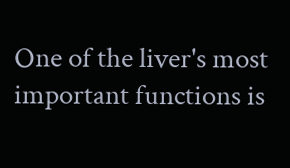One of the liver's most important functions is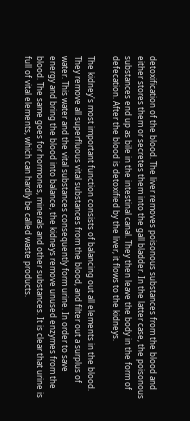detoxification of the blood. The liver removes poisonous substances from the blood and either stores them or secretes them into the gall bladder. In the latter case, the poisonous substances end up as bile in the intestinal canal. They then leave the body in the form of defecation. After the blood is detoxified by the liver, it flows to the kidneys.

The kidney's most important function consists of balancing out all elements in the blood. They remove all superfluous vital substances from the blood, and filter out a surplus of water. This water and the vital substances consequently form urine. In order to save energy and bring the blood into balance, the kidneys remove unused enzymes from the blood. The same goes for hormones, minerals and other substances. It is clear that urine is full of vital elements, which can hardly be called waste products.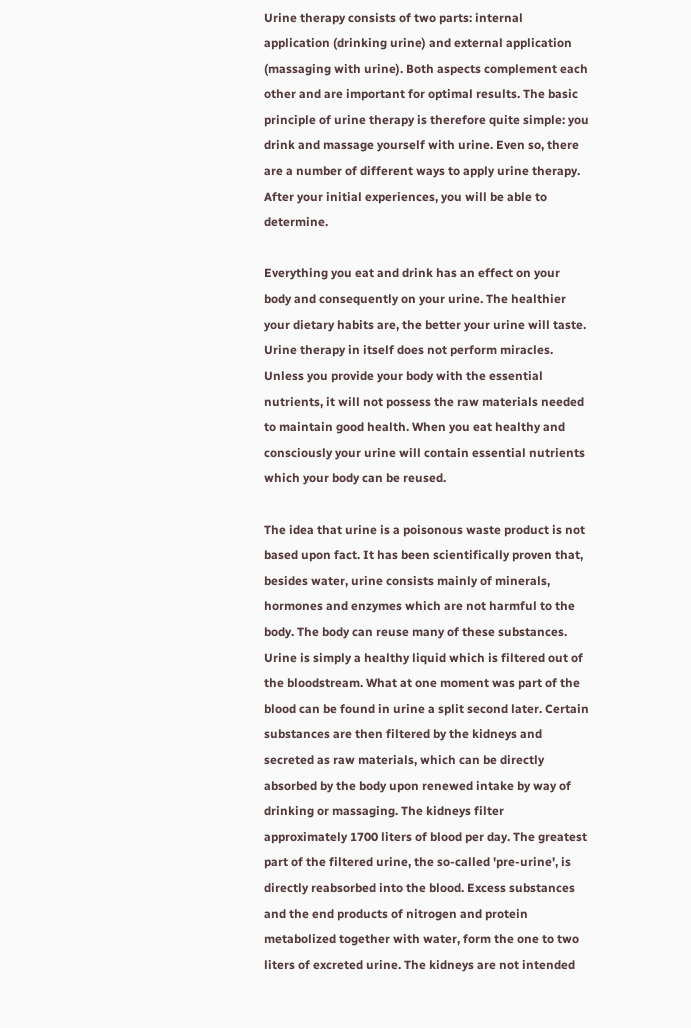Urine therapy consists of two parts: internal application (drinking urine) and external application (massaging with urine). Both aspects complement each other and are important for optimal results. The basic principle of urine therapy is therefore quite simple: you drink and massage yourself with urine. Even so, there are a number of different ways to apply urine therapy. After your initial experiences, you will be able to determine.

Everything you eat and drink has an effect on your body and consequently on your urine. The healthier your dietary habits are, the better your urine will taste. Urine therapy in itself does not perform miracles. Unless you provide your body with the essential nutrients, it will not possess the raw materials needed to maintain good health. When you eat healthy and consciously your urine will contain essential nutrients which your body can be reused.

The idea that urine is a poisonous waste product is not based upon fact. It has been scientifically proven that, besides water, urine consists mainly of minerals, hormones and enzymes which are not harmful to the body. The body can reuse many of these substances. Urine is simply a healthy liquid which is filtered out of the bloodstream. What at one moment was part of the blood can be found in urine a split second later. Certain substances are then filtered by the kidneys and secreted as raw materials, which can be directly absorbed by the body upon renewed intake by way of drinking or massaging. The kidneys filter approximately 1700 liters of blood per day. The greatest part of the filtered urine, the so-called 'pre-urine', is directly reabsorbed into the blood. Excess substances and the end products of nitrogen and protein metabolized together with water, form the one to two liters of excreted urine. The kidneys are not intended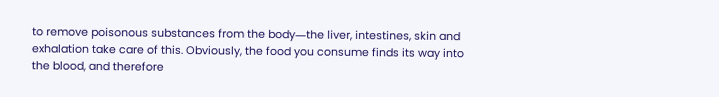to remove poisonous substances from the body―the liver, intestines, skin and exhalation take care of this. Obviously, the food you consume finds its way into the blood, and therefore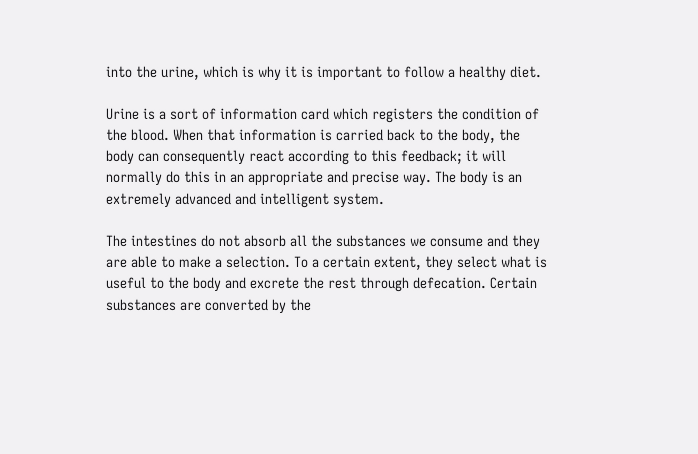into the urine, which is why it is important to follow a healthy diet.

Urine is a sort of information card which registers the condition of the blood. When that information is carried back to the body, the body can consequently react according to this feedback; it will normally do this in an appropriate and precise way. The body is an extremely advanced and intelligent system.

The intestines do not absorb all the substances we consume and they are able to make a selection. To a certain extent, they select what is useful to the body and excrete the rest through defecation. Certain substances are converted by the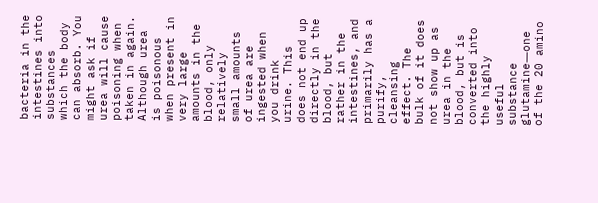bacteria in the intestines into substances which the body can absorb. You might ask if urea will cause poisoning when taken in again. Although urea is poisonous when present in very large amounts in the blood, only relatively small amounts of urea are ingested when you drink urine. This does not end up directly in the blood, but rather in the intestines, and primarily has a purify, cleansing effect. The bulk of it does not show up as urea in the blood, but is converted into the highly useful substance glutamine―one of the 20 amino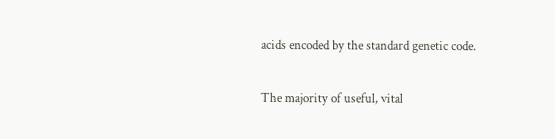acids encoded by the standard genetic code.

The majority of useful, vital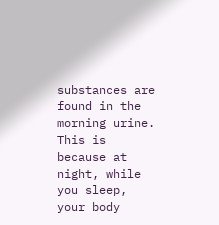substances are found in the morning urine. This is because at night, while you sleep, your body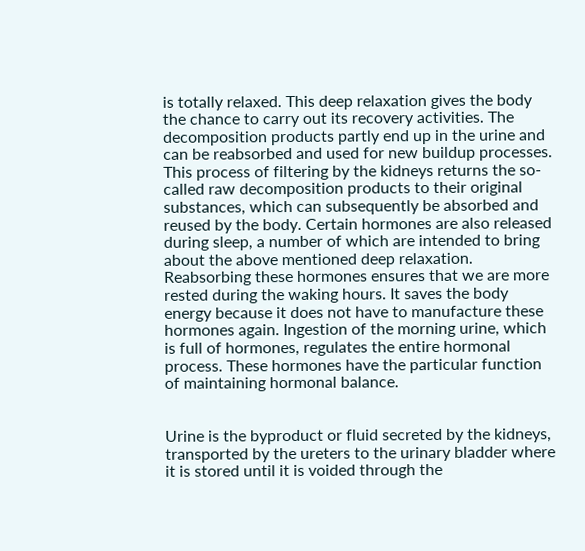is totally relaxed. This deep relaxation gives the body the chance to carry out its recovery activities. The decomposition products partly end up in the urine and can be reabsorbed and used for new buildup processes. This process of filtering by the kidneys returns the so-called raw decomposition products to their original substances, which can subsequently be absorbed and reused by the body. Certain hormones are also released during sleep, a number of which are intended to bring about the above mentioned deep relaxation. Reabsorbing these hormones ensures that we are more rested during the waking hours. It saves the body energy because it does not have to manufacture these hormones again. Ingestion of the morning urine, which is full of hormones, regulates the entire hormonal process. These hormones have the particular function of maintaining hormonal balance.


Urine is the byproduct or fluid secreted by the kidneys, transported by the ureters to the urinary bladder where it is stored until it is voided through the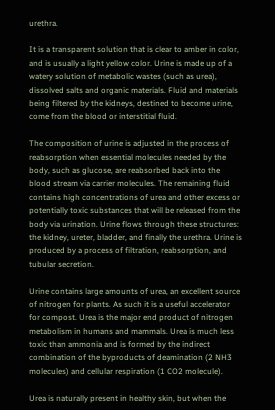urethra.

It is a transparent solution that is clear to amber in color, and is usually a light yellow color. Urine is made up of a watery solution of metabolic wastes (such as urea), dissolved salts and organic materials. Fluid and materials being filtered by the kidneys, destined to become urine, come from the blood or interstitial fluid.

The composition of urine is adjusted in the process of reabsorption when essential molecules needed by the body, such as glucose, are reabsorbed back into the blood stream via carrier molecules. The remaining fluid contains high concentrations of urea and other excess or potentially toxic substances that will be released from the body via urination. Urine flows through these structures: the kidney, ureter, bladder, and finally the urethra. Urine is produced by a process of filtration, reabsorption, and tubular secretion.

Urine contains large amounts of urea, an excellent source of nitrogen for plants. As such it is a useful accelerator for compost. Urea is the major end product of nitrogen metabolism in humans and mammals. Urea is much less toxic than ammonia and is formed by the indirect combination of the byproducts of deamination (2 NH3 molecules) and cellular respiration (1 CO2 molecule).

Urea is naturally present in healthy skin, but when the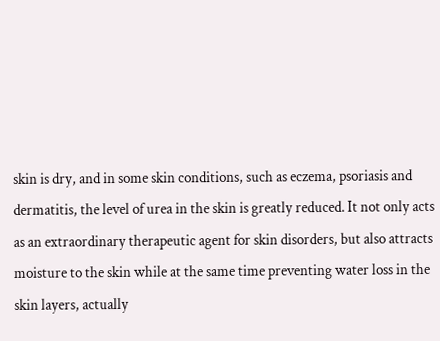skin is dry, and in some skin conditions, such as eczema, psoriasis and dermatitis, the level of urea in the skin is greatly reduced. It not only acts as an extraordinary therapeutic agent for skin disorders, but also attracts moisture to the skin while at the same time preventing water loss in the skin layers, actually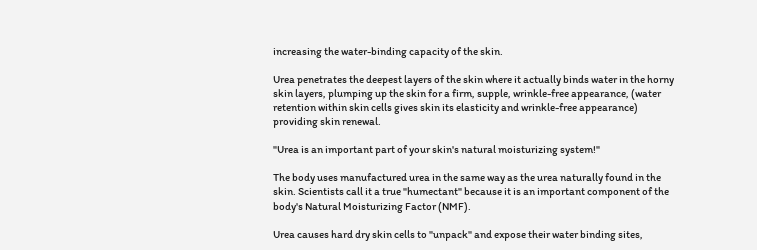increasing the water-binding capacity of the skin.

Urea penetrates the deepest layers of the skin where it actually binds water in the horny skin layers, plumping up the skin for a firm, supple, wrinkle-free appearance, (water retention within skin cells gives skin its elasticity and wrinkle-free appearance) providing skin renewal.

"Urea is an important part of your skin's natural moisturizing system!"

The body uses manufactured urea in the same way as the urea naturally found in the skin. Scientists call it a true "humectant" because it is an important component of the body's Natural Moisturizing Factor (NMF).

Urea causes hard dry skin cells to "unpack" and expose their water binding sites,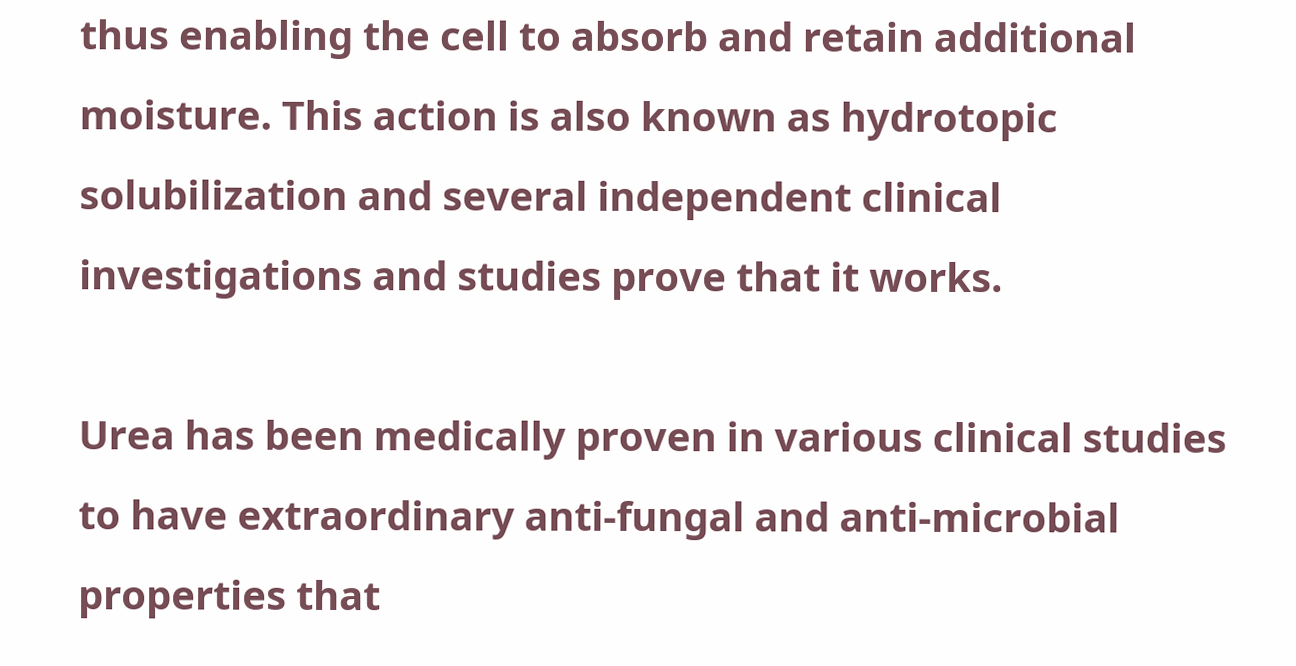thus enabling the cell to absorb and retain additional moisture. This action is also known as hydrotopic solubilization and several independent clinical investigations and studies prove that it works.

Urea has been medically proven in various clinical studies to have extraordinary anti-fungal and anti-microbial properties that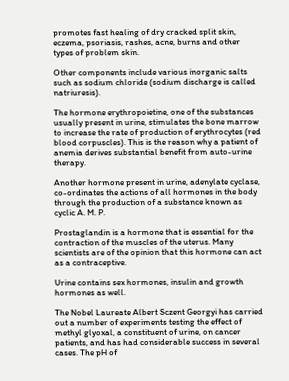promotes fast healing of dry cracked split skin, eczema, psoriasis, rashes, acne, burns and other types of problem skin.

Other components include various inorganic salts such as sodium chloride (sodium discharge is called natriuresis).

The hormone erythropoietine, one of the substances usually present in urine, stimulates the bone marrow to increase the rate of production of erythrocytes (red blood corpuscles). This is the reason why a patient of anemia derives substantial benefit from auto-urine therapy.

Another hormone present in urine, adenylate cyclase, co-ordinates the actions of all hormones in the body through the production of a substance known as cyclic A. M. P.

Prostaglandin is a hormone that is essential for the contraction of the muscles of the uterus. Many scientists are of the opinion that this hormone can act as a contraceptive.

Urine contains sex hormones, insulin and growth hormones as well.

The Nobel Laureate Albert Sczent Georgyi has carried out a number of experiments testing the effect of methyl glyoxal, a constituent of urine, on cancer patients, and has had considerable success in several cases. The pH of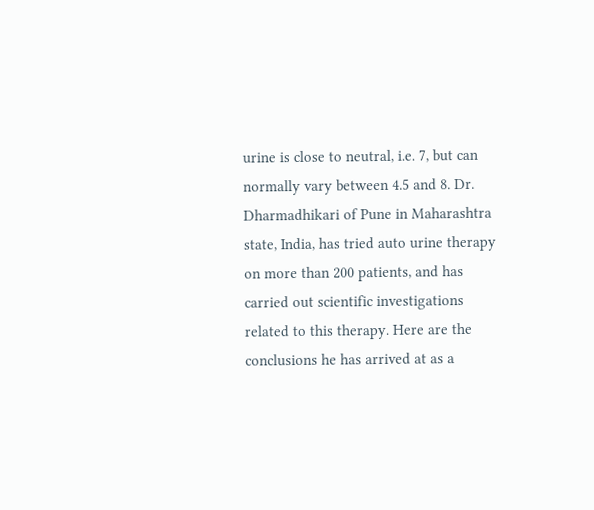urine is close to neutral, i.e. 7, but can normally vary between 4.5 and 8. Dr. Dharmadhikari of Pune in Maharashtra state, India, has tried auto urine therapy on more than 200 patients, and has carried out scientific investigations related to this therapy. Here are the conclusions he has arrived at as a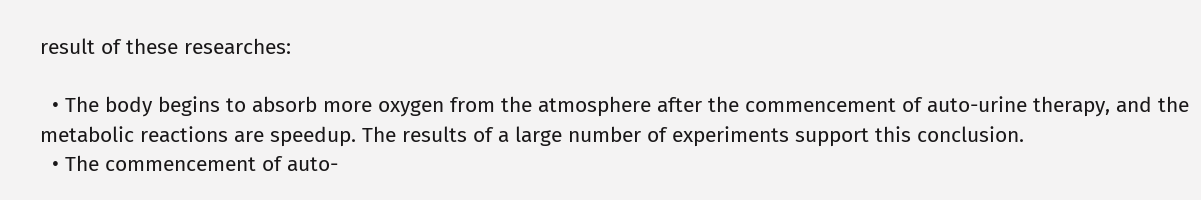result of these researches:

  • The body begins to absorb more oxygen from the atmosphere after the commencement of auto-urine therapy, and the metabolic reactions are speedup. The results of a large number of experiments support this conclusion.
  • The commencement of auto-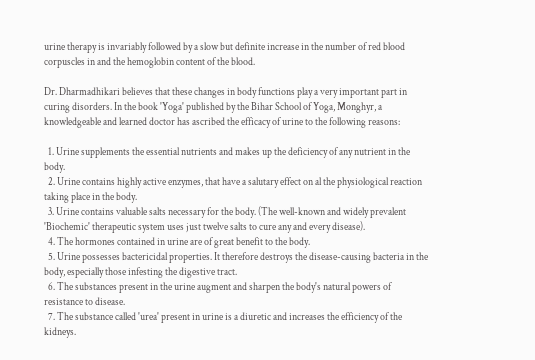urine therapy is invariably followed by a slow but definite increase in the number of red blood corpuscles in and the hemoglobin content of the blood.

Dr. Dharmadhikari believes that these changes in body functions play a very important part in curing disorders. In the book 'Yoga' published by the Bihar School of Yoga, Monghyr, a knowledgeable and learned doctor has ascribed the efficacy of urine to the following reasons:

  1. Urine supplements the essential nutrients and makes up the deficiency of any nutrient in the body.
  2. Urine contains highly active enzymes, that have a salutary effect on al the physiological reaction taking place in the body.
  3. Urine contains valuable salts necessary for the body. (The well-known and widely prevalent 'Biochemic' therapeutic system uses just twelve salts to cure any and every disease).
  4. The hormones contained in urine are of great benefit to the body.
  5. Urine possesses bactericidal properties. It therefore destroys the disease-causing bacteria in the body, especially those infesting the digestive tract.
  6. The substances present in the urine augment and sharpen the body's natural powers of resistance to disease.
  7. The substance called 'urea' present in urine is a diuretic and increases the efficiency of the kidneys.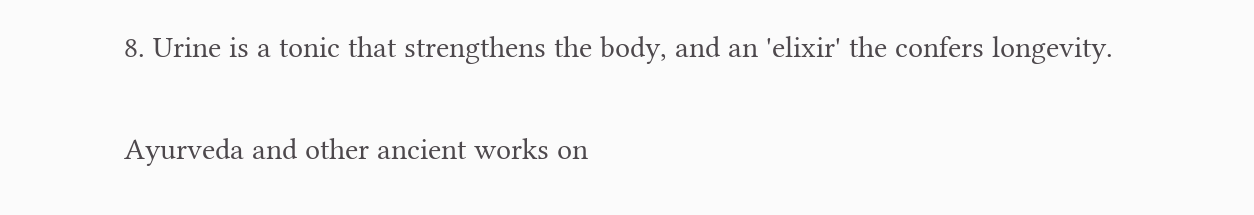8. Urine is a tonic that strengthens the body, and an 'elixir' the confers longevity.

Ayurveda and other ancient works on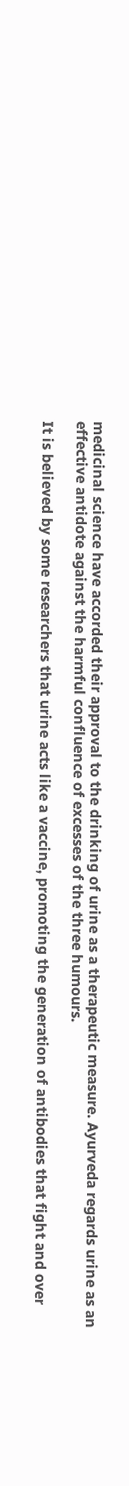medicinal science have accorded their approval to the drinking of urine as a therapeutic measure. Ayurveda regards urine as an effective antidote against the harmful confluence of excesses of the three humours.

It is believed by some researchers that urine acts like a vaccine, promoting the generation of antibodies that fight and over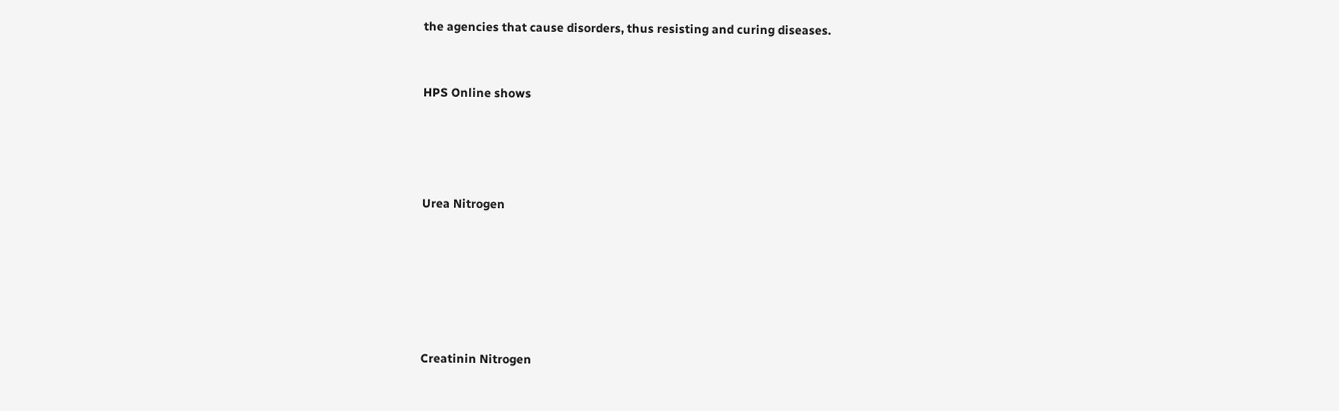the agencies that cause disorders, thus resisting and curing diseases.


HPS Online shows




Urea Nitrogen






Creatinin Nitrogen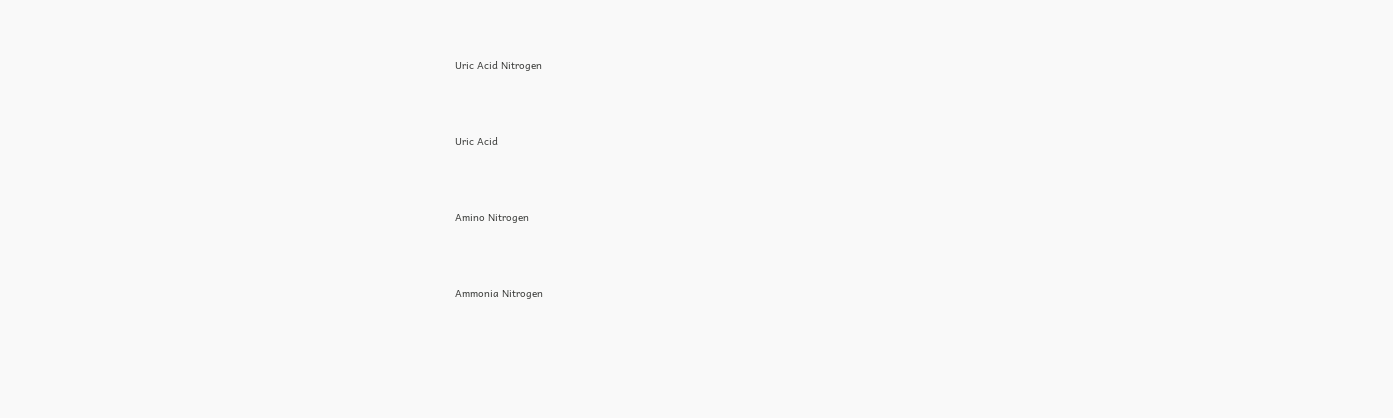Uric Acid Nitrogen



Uric Acid



Amino Nitrogen



Ammonia Nitrogen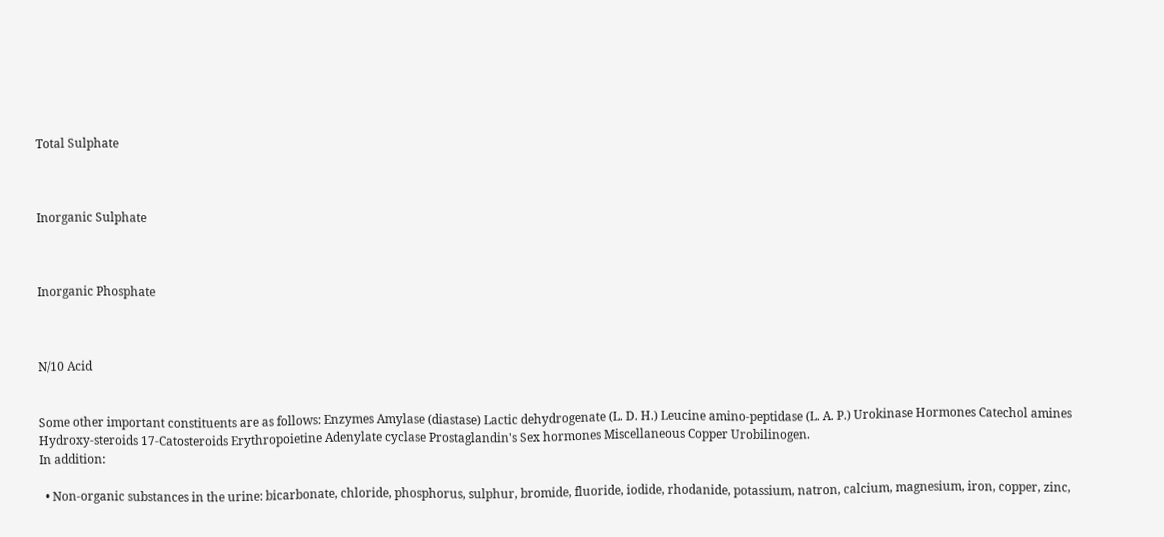Total Sulphate



Inorganic Sulphate



Inorganic Phosphate



N/10 Acid


Some other important constituents are as follows: Enzymes Amylase (diastase) Lactic dehydrogenate (L. D. H.) Leucine amino-peptidase (L. A. P.) Urokinase Hormones Catechol amines Hydroxy-steroids 17-Catosteroids Erythropoietine Adenylate cyclase Prostaglandin's Sex hormones Miscellaneous Copper Urobilinogen.
In addition:

  • Non-organic substances in the urine: bicarbonate, chloride, phosphorus, sulphur, bromide, fluoride, iodide, rhodanide, potassium, natron, calcium, magnesium, iron, copper, zinc,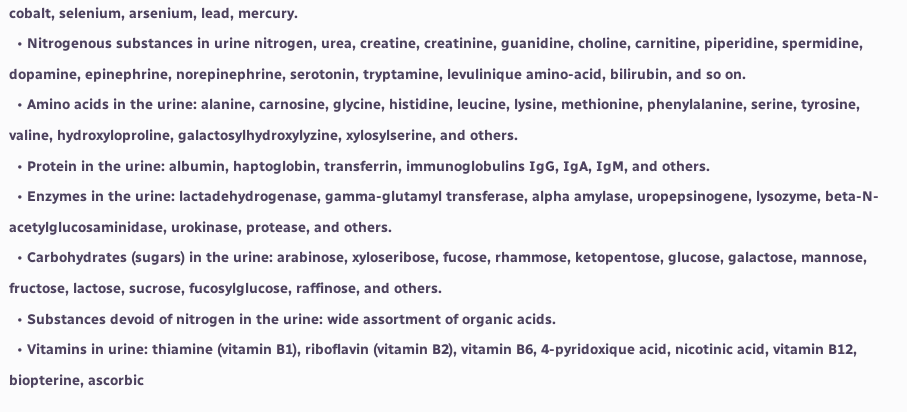cobalt, selenium, arsenium, lead, mercury.
  • Nitrogenous substances in urine nitrogen, urea, creatine, creatinine, guanidine, choline, carnitine, piperidine, spermidine, dopamine, epinephrine, norepinephrine, serotonin, tryptamine, levulinique amino-acid, bilirubin, and so on.
  • Amino acids in the urine: alanine, carnosine, glycine, histidine, leucine, lysine, methionine, phenylalanine, serine, tyrosine, valine, hydroxyloproline, galactosylhydroxylyzine, xylosylserine, and others.
  • Protein in the urine: albumin, haptoglobin, transferrin, immunoglobulins IgG, IgA, IgM, and others.
  • Enzymes in the urine: lactadehydrogenase, gamma-glutamyl transferase, alpha amylase, uropepsinogene, lysozyme, beta-N-acetylglucosaminidase, urokinase, protease, and others.
  • Carbohydrates (sugars) in the urine: arabinose, xyloseribose, fucose, rhammose, ketopentose, glucose, galactose, mannose, fructose, lactose, sucrose, fucosylglucose, raffinose, and others.
  • Substances devoid of nitrogen in the urine: wide assortment of organic acids.
  • Vitamins in urine: thiamine (vitamin B1), riboflavin (vitamin B2), vitamin B6, 4-pyridoxique acid, nicotinic acid, vitamin B12, biopterine, ascorbic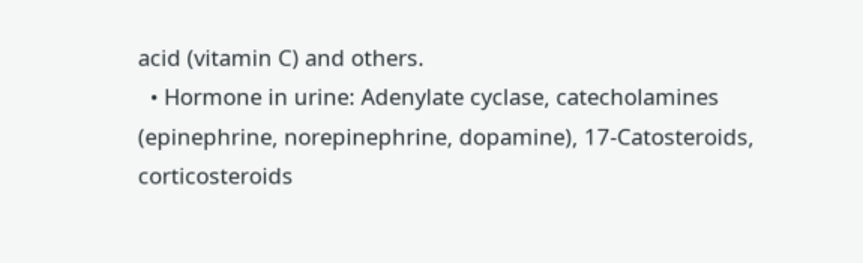acid (vitamin C) and others.
  • Hormone in urine: Adenylate cyclase, catecholamines (epinephrine, norepinephrine, dopamine), 17-Catosteroids, corticosteroids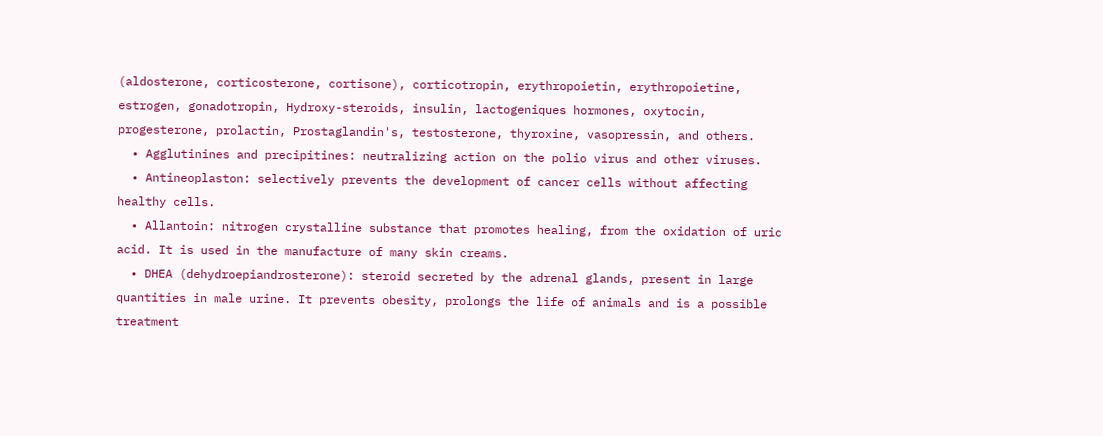(aldosterone, corticosterone, cortisone), corticotropin, erythropoietin, erythropoietine, estrogen, gonadotropin, Hydroxy-steroids, insulin, lactogeniques hormones, oxytocin, progesterone, prolactin, Prostaglandin's, testosterone, thyroxine, vasopressin, and others.
  • Agglutinines and precipitines: neutralizing action on the polio virus and other viruses.
  • Antineoplaston: selectively prevents the development of cancer cells without affecting healthy cells.
  • Allantoin: nitrogen crystalline substance that promotes healing, from the oxidation of uric acid. It is used in the manufacture of many skin creams.
  • DHEA (dehydroepiandrosterone): steroid secreted by the adrenal glands, present in large quantities in male urine. It prevents obesity, prolongs the life of animals and is a possible treatment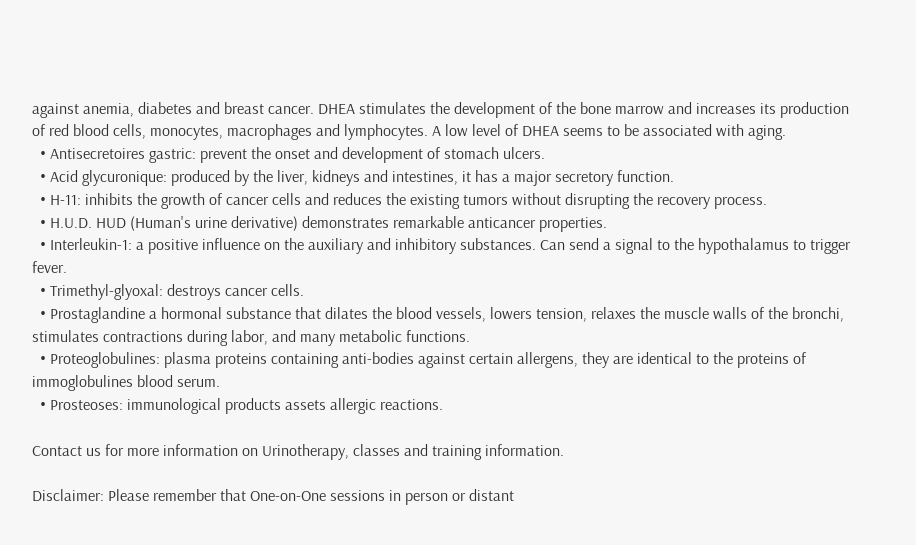against anemia, diabetes and breast cancer. DHEA stimulates the development of the bone marrow and increases its production of red blood cells, monocytes, macrophages and lymphocytes. A low level of DHEA seems to be associated with aging.
  • Antisecretoires gastric: prevent the onset and development of stomach ulcers.
  • Acid glycuronique: produced by the liver, kidneys and intestines, it has a major secretory function.
  • H-11: inhibits the growth of cancer cells and reduces the existing tumors without disrupting the recovery process.
  • H.U.D. HUD (Human's urine derivative) demonstrates remarkable anticancer properties.
  • Interleukin-1: a positive influence on the auxiliary and inhibitory substances. Can send a signal to the hypothalamus to trigger fever.
  • Trimethyl-glyoxal: destroys cancer cells.
  • Prostaglandine a hormonal substance that dilates the blood vessels, lowers tension, relaxes the muscle walls of the bronchi, stimulates contractions during labor, and many metabolic functions.
  • Proteoglobulines: plasma proteins containing anti-bodies against certain allergens, they are identical to the proteins of immoglobulines blood serum.
  • Prosteoses: immunological products assets allergic reactions.

Contact us for more information on Urinotherapy, classes and training information.

Disclaimer: Please remember that One-on-One sessions in person or distant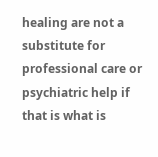healing are not a substitute for professional care or psychiatric help if that is what is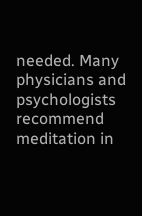needed. Many physicians and psychologists recommend meditation in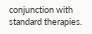conjunction with standard therapies.